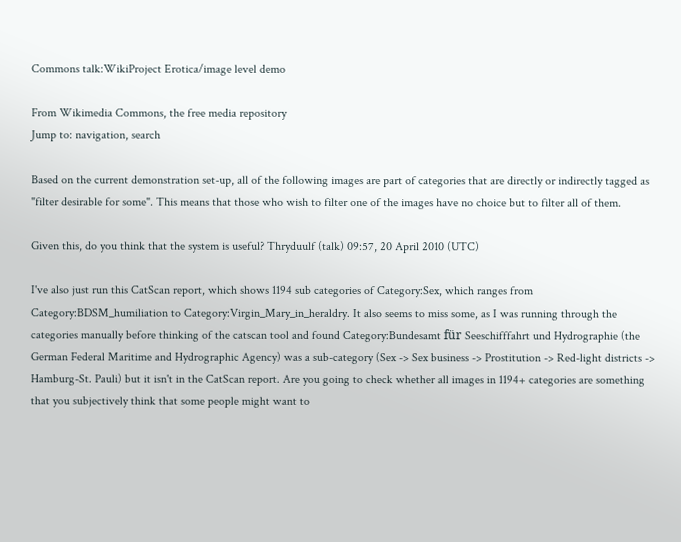Commons talk:WikiProject Erotica/image level demo

From Wikimedia Commons, the free media repository
Jump to: navigation, search

Based on the current demonstration set-up, all of the following images are part of categories that are directly or indirectly tagged as "filter desirable for some". This means that those who wish to filter one of the images have no choice but to filter all of them.

Given this, do you think that the system is useful? Thryduulf (talk) 09:57, 20 April 2010 (UTC)

I've also just run this CatScan report, which shows 1194 sub categories of Category:Sex, which ranges from Category:BDSM_humiliation to Category:Virgin_Mary_in_heraldry. It also seems to miss some, as I was running through the categories manually before thinking of the catscan tool and found Category:Bundesamt für Seeschifffahrt und Hydrographie (the German Federal Maritime and Hydrographic Agency) was a sub-category (Sex -> Sex business -> Prostitution -> Red-light districts -> Hamburg-St. Pauli) but it isn't in the CatScan report. Are you going to check whether all images in 1194+ categories are something that you subjectively think that some people might want to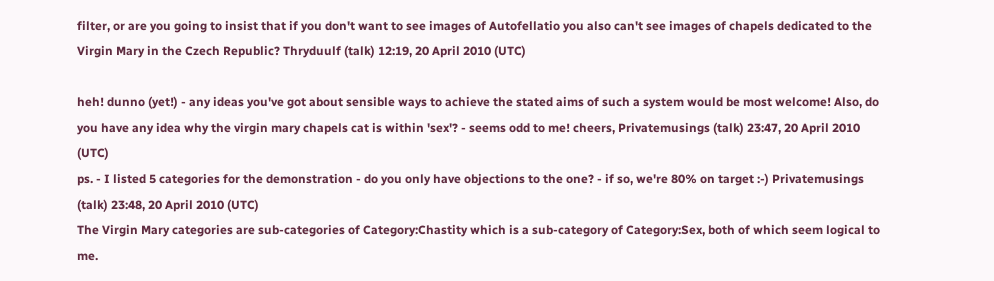filter, or are you going to insist that if you don't want to see images of Autofellatio you also can't see images of chapels dedicated to the Virgin Mary in the Czech Republic? Thryduulf (talk) 12:19, 20 April 2010 (UTC)

heh! dunno (yet!) - any ideas you've got about sensible ways to achieve the stated aims of such a system would be most welcome! Also, do you have any idea why the virgin mary chapels cat is within 'sex'? - seems odd to me! cheers, Privatemusings (talk) 23:47, 20 April 2010 (UTC)
ps. - I listed 5 categories for the demonstration - do you only have objections to the one? - if so, we're 80% on target :-) Privatemusings (talk) 23:48, 20 April 2010 (UTC)
The Virgin Mary categories are sub-categories of Category:Chastity which is a sub-category of Category:Sex, both of which seem logical to me.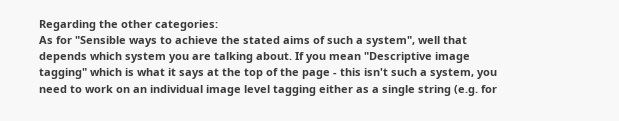Regarding the other categories:
As for "Sensible ways to achieve the stated aims of such a system", well that depends which system you are talking about. If you mean "Descriptive image tagging" which is what it says at the top of the page - this isn't such a system, you need to work on an individual image level tagging either as a single string (e.g. for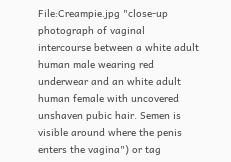File:Creampie.jpg "close-up photograph of vaginal intercourse between a white adult human male wearing red underwear and an white adult human female with uncovered unshaven pubic hair. Semen is visible around where the penis enters the vagina") or tag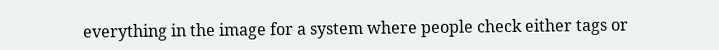everything in the image for a system where people check either tags or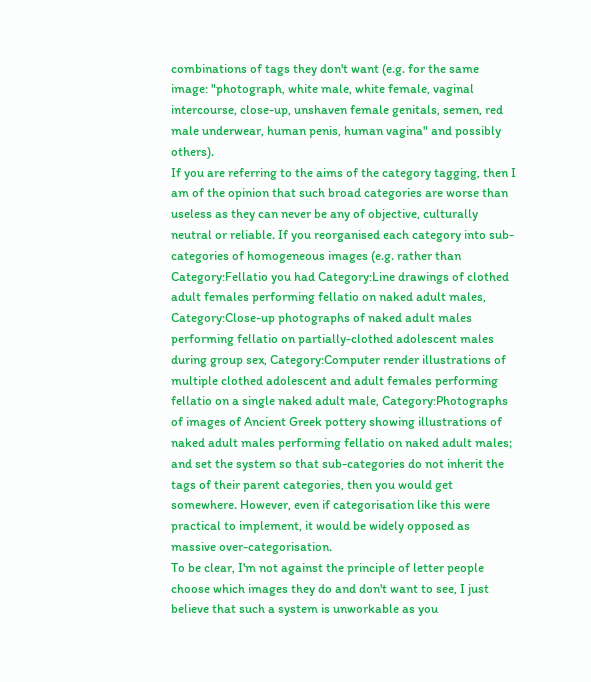combinations of tags they don't want (e.g. for the same image: "photograph, white male, white female, vaginal intercourse, close-up, unshaven female genitals, semen, red male underwear, human penis, human vagina" and possibly others).
If you are referring to the aims of the category tagging, then I am of the opinion that such broad categories are worse than useless as they can never be any of objective, culturally neutral or reliable. If you reorganised each category into sub-categories of homogeneous images (e.g. rather than Category:Fellatio you had Category:Line drawings of clothed adult females performing fellatio on naked adult males, Category:Close-up photographs of naked adult males performing fellatio on partially-clothed adolescent males during group sex, Category:Computer render illustrations of multiple clothed adolescent and adult females performing fellatio on a single naked adult male, Category:Photographs of images of Ancient Greek pottery showing illustrations of naked adult males performing fellatio on naked adult males; and set the system so that sub-categories do not inherit the tags of their parent categories, then you would get somewhere. However, even if categorisation like this were practical to implement, it would be widely opposed as massive over-categorisation.
To be clear, I'm not against the principle of letter people choose which images they do and don't want to see, I just believe that such a system is unworkable as you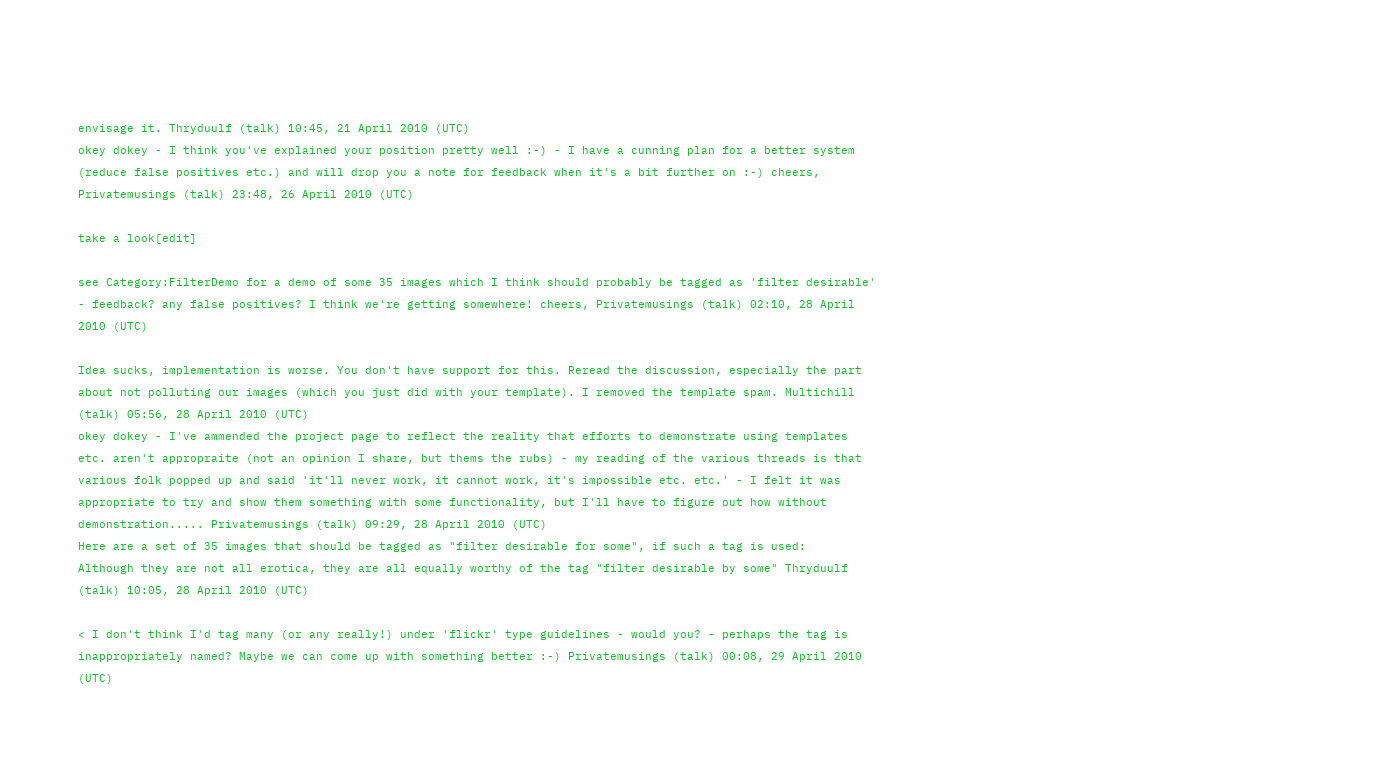envisage it. Thryduulf (talk) 10:45, 21 April 2010 (UTC)
okey dokey - I think you've explained your position pretty well :-) - I have a cunning plan for a better system (reduce false positives etc.) and will drop you a note for feedback when it's a bit further on :-) cheers, Privatemusings (talk) 23:48, 26 April 2010 (UTC)

take a look[edit]

see Category:FilterDemo for a demo of some 35 images which I think should probably be tagged as 'filter desirable' - feedback? any false positives? I think we're getting somewhere! cheers, Privatemusings (talk) 02:10, 28 April 2010 (UTC)

Idea sucks, implementation is worse. You don't have support for this. Reread the discussion, especially the part about not polluting our images (which you just did with your template). I removed the template spam. Multichill (talk) 05:56, 28 April 2010 (UTC)
okey dokey - I've ammended the project page to reflect the reality that efforts to demonstrate using templates etc. aren't appropraite (not an opinion I share, but thems the rubs) - my reading of the various threads is that various folk popped up and said 'it'll never work, it cannot work, it's impossible etc. etc.' - I felt it was appropriate to try and show them something with some functionality, but I'll have to figure out how without demonstration..... Privatemusings (talk) 09:29, 28 April 2010 (UTC)
Here are a set of 35 images that should be tagged as "filter desirable for some", if such a tag is used:
Although they are not all erotica, they are all equally worthy of the tag "filter desirable by some" Thryduulf (talk) 10:05, 28 April 2010 (UTC)

< I don't think I'd tag many (or any really!) under 'flickr' type guidelines - would you? - perhaps the tag is inappropriately named? Maybe we can come up with something better :-) Privatemusings (talk) 00:08, 29 April 2010 (UTC)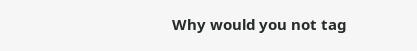Why would you not tag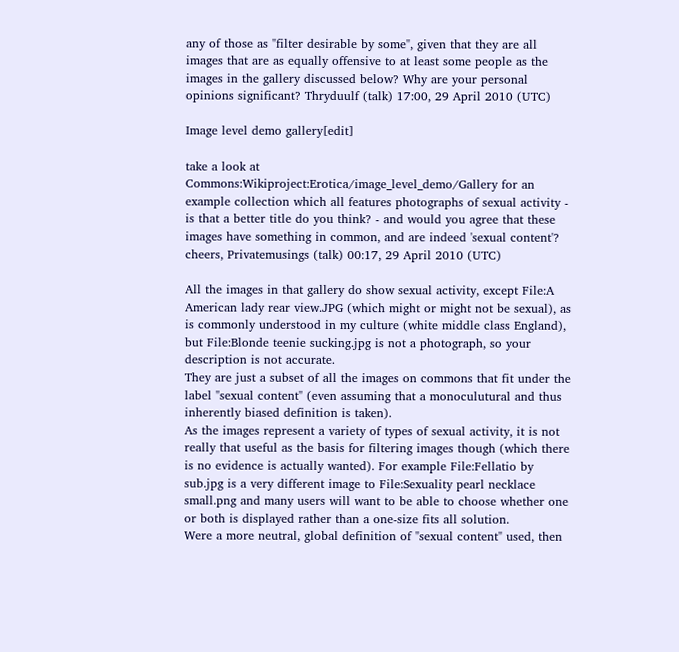any of those as "filter desirable by some", given that they are all images that are as equally offensive to at least some people as the images in the gallery discussed below? Why are your personal opinions significant? Thryduulf (talk) 17:00, 29 April 2010 (UTC)

Image level demo gallery[edit]

take a look at Commons:Wikiproject:Erotica/image_level_demo/Gallery for an example collection which all features photographs of sexual activity - is that a better title do you think? - and would you agree that these images have something in common, and are indeed 'sexual content'? cheers, Privatemusings (talk) 00:17, 29 April 2010 (UTC)

All the images in that gallery do show sexual activity, except File:A American lady rear view.JPG (which might or might not be sexual), as is commonly understood in my culture (white middle class England), but File:Blonde teenie sucking.jpg is not a photograph, so your description is not accurate.
They are just a subset of all the images on commons that fit under the label "sexual content" (even assuming that a monoculutural and thus inherently biased definition is taken).
As the images represent a variety of types of sexual activity, it is not really that useful as the basis for filtering images though (which there is no evidence is actually wanted). For example File:Fellatio by sub.jpg is a very different image to File:Sexuality pearl necklace small.png and many users will want to be able to choose whether one or both is displayed rather than a one-size fits all solution.
Were a more neutral, global definition of "sexual content" used, then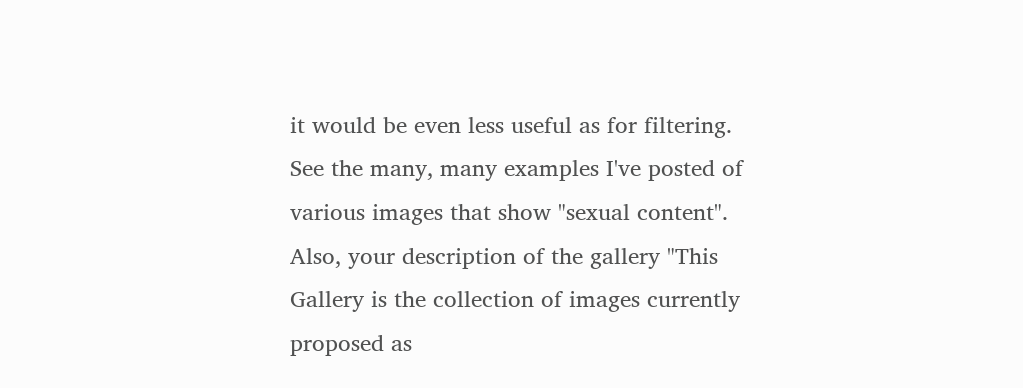it would be even less useful as for filtering. See the many, many examples I've posted of various images that show "sexual content".
Also, your description of the gallery "This Gallery is the collection of images currently proposed as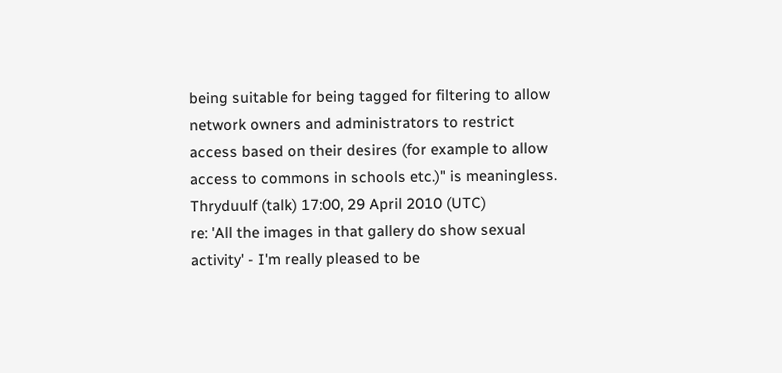being suitable for being tagged for filtering to allow network owners and administrators to restrict access based on their desires (for example to allow access to commons in schools etc.)" is meaningless. Thryduulf (talk) 17:00, 29 April 2010 (UTC)
re: 'All the images in that gallery do show sexual activity' - I'm really pleased to be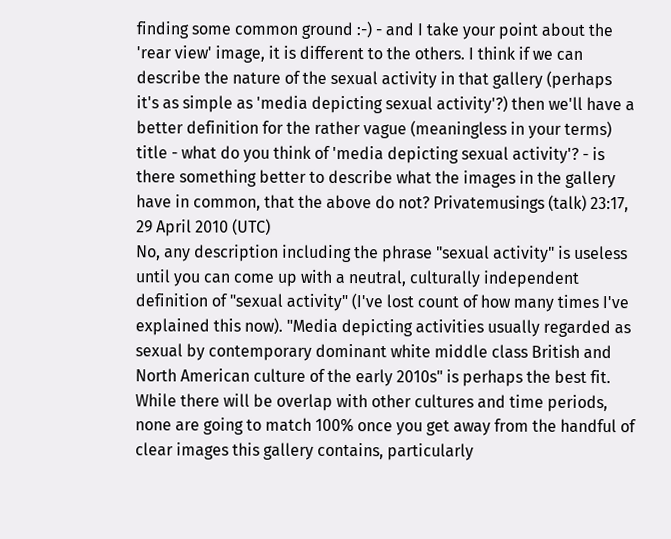finding some common ground :-) - and I take your point about the 'rear view' image, it is different to the others. I think if we can describe the nature of the sexual activity in that gallery (perhaps it's as simple as 'media depicting sexual activity'?) then we'll have a better definition for the rather vague (meaningless in your terms) title - what do you think of 'media depicting sexual activity'? - is there something better to describe what the images in the gallery have in common, that the above do not? Privatemusings (talk) 23:17, 29 April 2010 (UTC)
No, any description including the phrase "sexual activity" is useless until you can come up with a neutral, culturally independent definition of "sexual activity" (I've lost count of how many times I've explained this now). "Media depicting activities usually regarded as sexual by contemporary dominant white middle class British and North American culture of the early 2010s" is perhaps the best fit. While there will be overlap with other cultures and time periods, none are going to match 100% once you get away from the handful of clear images this gallery contains, particularly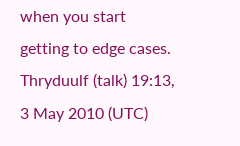when you start getting to edge cases. Thryduulf (talk) 19:13, 3 May 2010 (UTC)